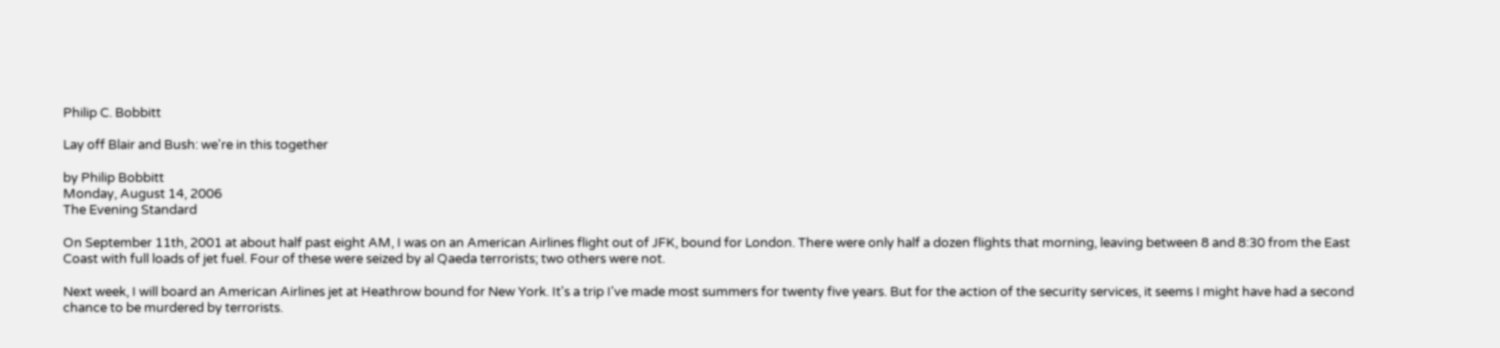Philip C. Bobbitt

Lay off Blair and Bush: we're in this together

by Philip Bobbitt
Monday, August 14, 2006
The Evening Standard

On September 11th, 2001 at about half past eight AM, I was on an American Airlines flight out of JFK, bound for London. There were only half a dozen flights that morning, leaving between 8 and 8:30 from the East Coast with full loads of jet fuel. Four of these were seized by al Qaeda terrorists; two others were not.

Next week, I will board an American Airlines jet at Heathrow bound for New York. It's a trip I've made most summers for twenty five years. But for the action of the security services, it seems I might have had a second chance to be murdered by terrorists.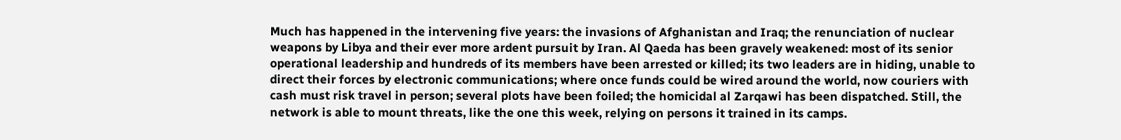Much has happened in the intervening five years: the invasions of Afghanistan and Iraq; the renunciation of nuclear weapons by Libya and their ever more ardent pursuit by Iran. Al Qaeda has been gravely weakened: most of its senior operational leadership and hundreds of its members have been arrested or killed; its two leaders are in hiding, unable to direct their forces by electronic communications; where once funds could be wired around the world, now couriers with cash must risk travel in person; several plots have been foiled; the homicidal al Zarqawi has been dispatched. Still, the network is able to mount threats, like the one this week, relying on persons it trained in its camps.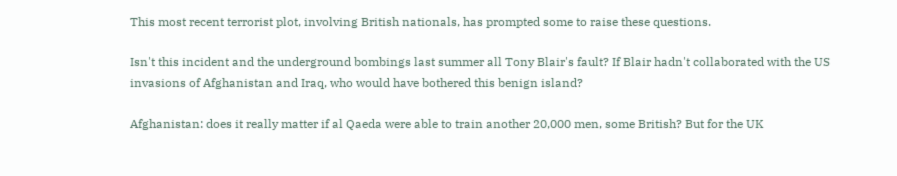This most recent terrorist plot, involving British nationals, has prompted some to raise these questions.

Isn't this incident and the underground bombings last summer all Tony Blair's fault? If Blair hadn't collaborated with the US invasions of Afghanistan and Iraq, who would have bothered this benign island?

Afghanistan: does it really matter if al Qaeda were able to train another 20,000 men, some British? But for the UK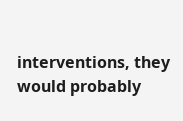interventions, they would probably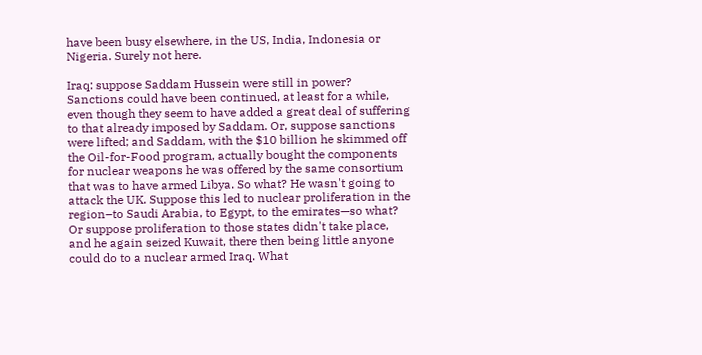have been busy elsewhere, in the US, India, Indonesia or Nigeria. Surely not here.

Iraq: suppose Saddam Hussein were still in power? Sanctions could have been continued, at least for a while, even though they seem to have added a great deal of suffering to that already imposed by Saddam. Or, suppose sanctions were lifted; and Saddam, with the $10 billion he skimmed off the Oil-for-Food program, actually bought the components for nuclear weapons he was offered by the same consortium that was to have armed Libya. So what? He wasn't going to attack the UK. Suppose this led to nuclear proliferation in the region–to Saudi Arabia, to Egypt, to the emirates—so what? Or suppose proliferation to those states didn't take place, and he again seized Kuwait, there then being little anyone could do to a nuclear armed Iraq. What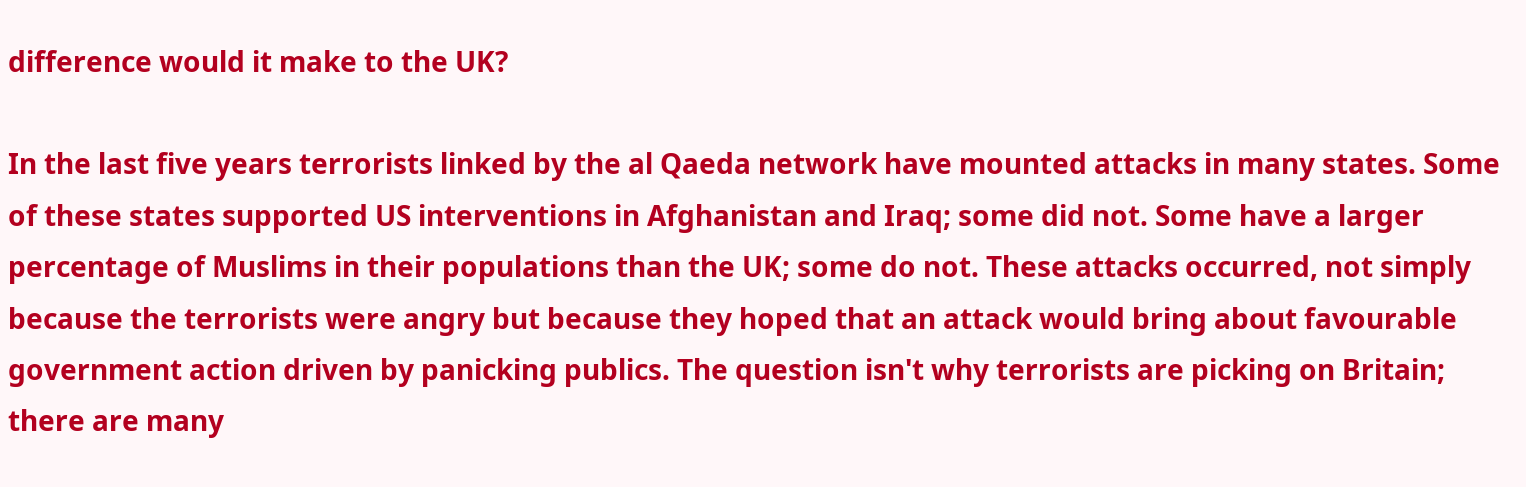difference would it make to the UK?

In the last five years terrorists linked by the al Qaeda network have mounted attacks in many states. Some of these states supported US interventions in Afghanistan and Iraq; some did not. Some have a larger percentage of Muslims in their populations than the UK; some do not. These attacks occurred, not simply because the terrorists were angry but because they hoped that an attack would bring about favourable government action driven by panicking publics. The question isn't why terrorists are picking on Britain; there are many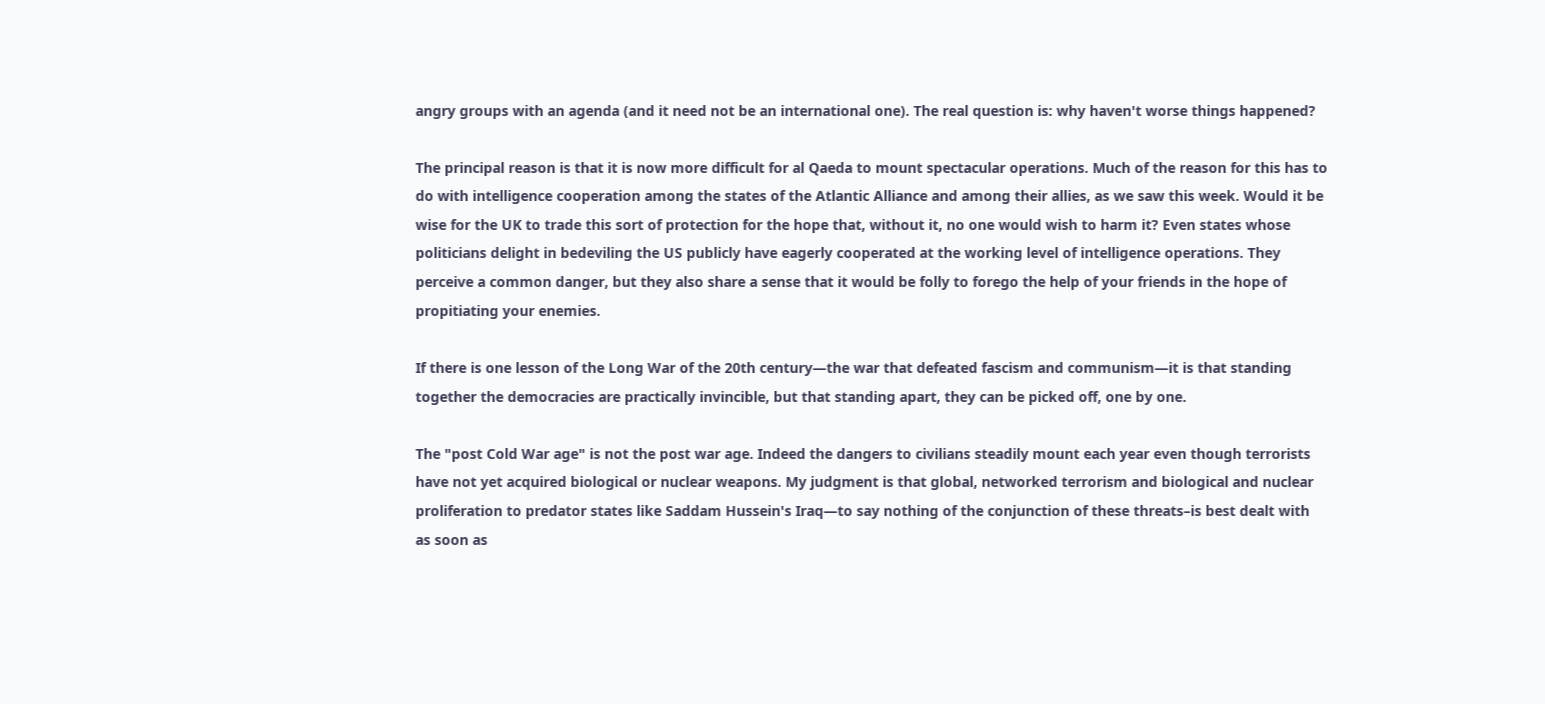angry groups with an agenda (and it need not be an international one). The real question is: why haven't worse things happened?

The principal reason is that it is now more difficult for al Qaeda to mount spectacular operations. Much of the reason for this has to do with intelligence cooperation among the states of the Atlantic Alliance and among their allies, as we saw this week. Would it be wise for the UK to trade this sort of protection for the hope that, without it, no one would wish to harm it? Even states whose politicians delight in bedeviling the US publicly have eagerly cooperated at the working level of intelligence operations. They perceive a common danger, but they also share a sense that it would be folly to forego the help of your friends in the hope of propitiating your enemies.

If there is one lesson of the Long War of the 20th century—the war that defeated fascism and communism—it is that standing together the democracies are practically invincible, but that standing apart, they can be picked off, one by one.

The "post Cold War age" is not the post war age. Indeed the dangers to civilians steadily mount each year even though terrorists have not yet acquired biological or nuclear weapons. My judgment is that global, networked terrorism and biological and nuclear proliferation to predator states like Saddam Hussein's Iraq—to say nothing of the conjunction of these threats–is best dealt with as soon as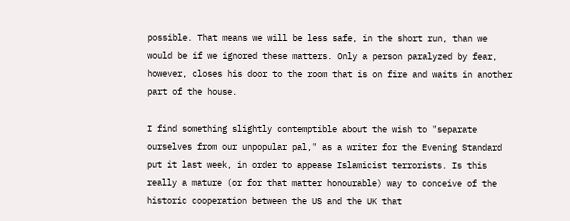possible. That means we will be less safe, in the short run, than we would be if we ignored these matters. Only a person paralyzed by fear, however, closes his door to the room that is on fire and waits in another part of the house.

I find something slightly contemptible about the wish to "separate ourselves from our unpopular pal," as a writer for the Evening Standard put it last week, in order to appease Islamicist terrorists. Is this really a mature (or for that matter honourable) way to conceive of the historic cooperation between the US and the UK that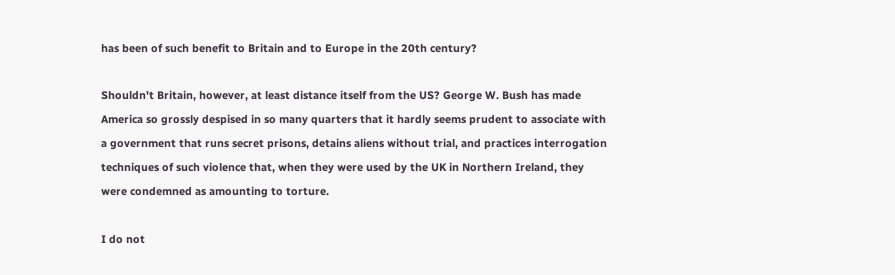has been of such benefit to Britain and to Europe in the 20th century?

Shouldn't Britain, however, at least distance itself from the US? George W. Bush has made America so grossly despised in so many quarters that it hardly seems prudent to associate with a government that runs secret prisons, detains aliens without trial, and practices interrogation techniques of such violence that, when they were used by the UK in Northern Ireland, they were condemned as amounting to torture.

I do not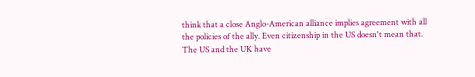think that a close Anglo-American alliance implies agreement with all the policies of the ally. Even citizenship in the US doesn't mean that. The US and the UK have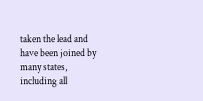taken the lead and have been joined by many states, including all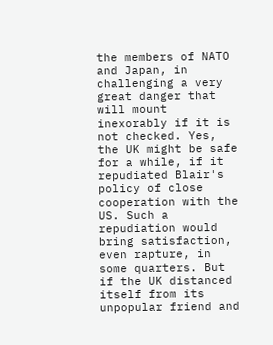the members of NATO and Japan, in challenging a very great danger that will mount inexorably if it is not checked. Yes, the UK might be safe for a while, if it repudiated Blair's policy of close cooperation with the US. Such a repudiation would bring satisfaction, even rapture, in some quarters. But if the UK distanced itself from its unpopular friend and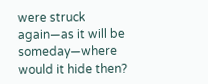were struck again—as it will be someday—where would it hide then?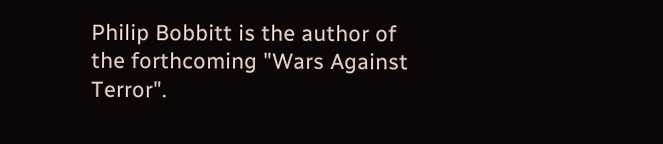Philip Bobbitt is the author of the forthcoming "Wars Against Terror".